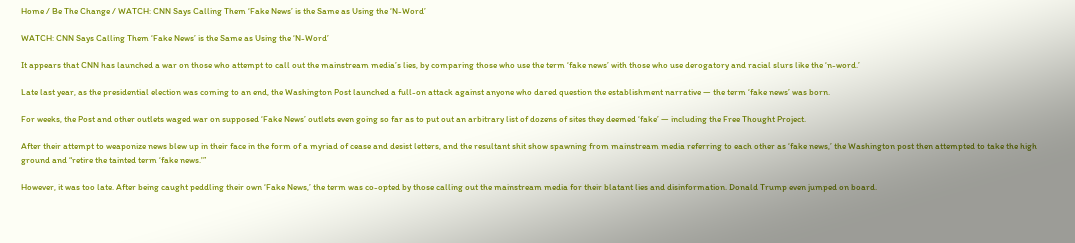Home / Be The Change / WATCH: CNN Says Calling Them ‘Fake News’ is the Same as Using the ‘N-Word’

WATCH: CNN Says Calling Them ‘Fake News’ is the Same as Using the ‘N-Word’

It appears that CNN has launched a war on those who attempt to call out the mainstream media’s lies, by comparing those who use the term ‘fake news’ with those who use derogatory and racial slurs like the ‘n-word.’

Late last year, as the presidential election was coming to an end, the Washington Post launched a full-on attack against anyone who dared question the establishment narrative — the term ‘fake news’ was born.

For weeks, the Post and other outlets waged war on supposed ‘Fake News’ outlets even going so far as to put out an arbitrary list of dozens of sites they deemed ‘fake’ — including the Free Thought Project.

After their attempt to weaponize news blew up in their face in the form of a myriad of cease and desist letters, and the resultant shit show spawning from mainstream media referring to each other as ‘fake news,’ the Washington post then attempted to take the high ground and “retire the tainted term ‘fake news.'”

However, it was too late. After being caught peddling their own ‘Fake News,’ the term was co-opted by those calling out the mainstream media for their blatant lies and disinformation. Donald Trump even jumped on board.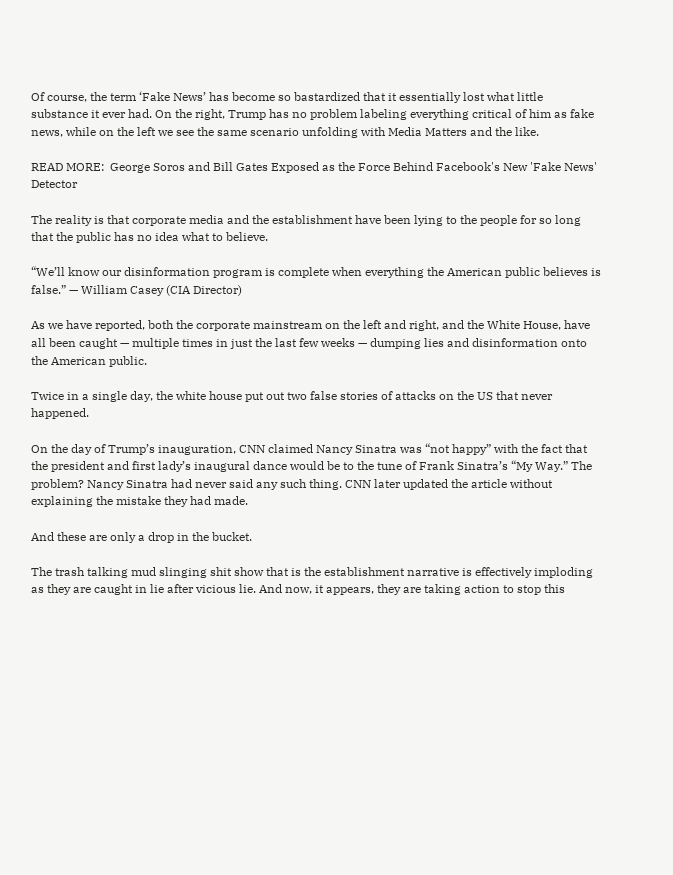Of course, the term ‘Fake News’ has become so bastardized that it essentially lost what little substance it ever had. On the right, Trump has no problem labeling everything critical of him as fake news, while on the left we see the same scenario unfolding with Media Matters and the like.

READ MORE:  George Soros and Bill Gates Exposed as the Force Behind Facebook's New 'Fake News' Detector

The reality is that corporate media and the establishment have been lying to the people for so long that the public has no idea what to believe.

“We’ll know our disinformation program is complete when everything the American public believes is false.” — William Casey (CIA Director)

As we have reported, both the corporate mainstream on the left and right, and the White House, have all been caught — multiple times in just the last few weeks — dumping lies and disinformation onto the American public.

Twice in a single day, the white house put out two false stories of attacks on the US that never happened.

On the day of Trump’s inauguration, CNN claimed Nancy Sinatra was “not happy” with the fact that the president and first lady’s inaugural dance would be to the tune of Frank Sinatra’s “My Way.” The problem? Nancy Sinatra had never said any such thing. CNN later updated the article without explaining the mistake they had made.

And these are only a drop in the bucket.

The trash talking mud slinging shit show that is the establishment narrative is effectively imploding as they are caught in lie after vicious lie. And now, it appears, they are taking action to stop this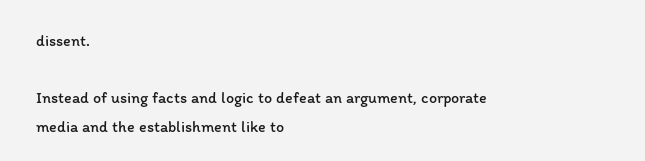dissent.

Instead of using facts and logic to defeat an argument, corporate media and the establishment like to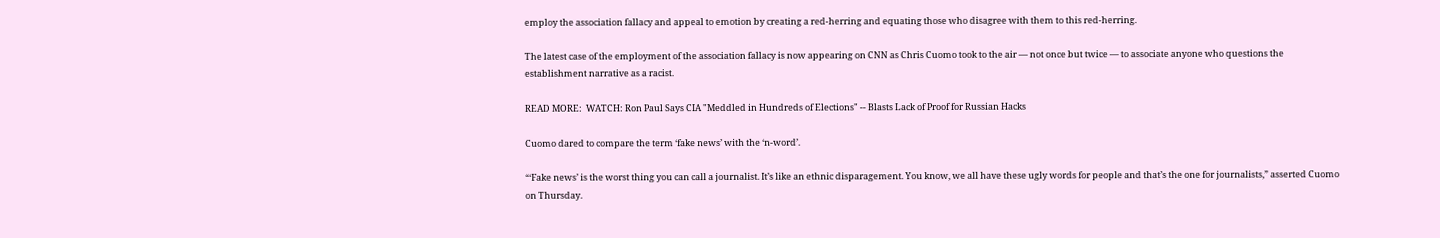employ the association fallacy and appeal to emotion by creating a red-herring and equating those who disagree with them to this red-herring.

The latest case of the employment of the association fallacy is now appearing on CNN as Chris Cuomo took to the air — not once but twice — to associate anyone who questions the establishment narrative as a racist.

READ MORE:  WATCH: Ron Paul Says CIA "Meddled in Hundreds of Elections" -- Blasts Lack of Proof for Russian Hacks

Cuomo dared to compare the term ‘fake news’ with the ‘n-word’.

“‘Fake news’ is the worst thing you can call a journalist. It’s like an ethnic disparagement. You know, we all have these ugly words for people and that’s the one for journalists,” asserted Cuomo on Thursday.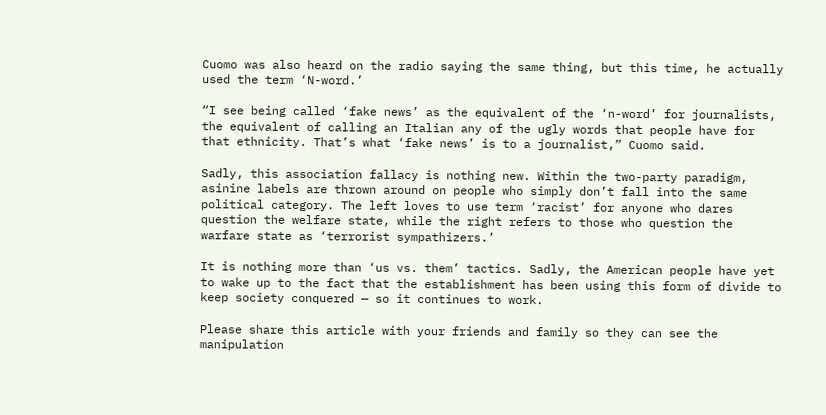Cuomo was also heard on the radio saying the same thing, but this time, he actually used the term ‘N-word.’

“I see being called ‘fake news’ as the equivalent of the ‘n-word’ for journalists, the equivalent of calling an Italian any of the ugly words that people have for that ethnicity. That’s what ‘fake news’ is to a journalist,” Cuomo said.

Sadly, this association fallacy is nothing new. Within the two-party paradigm, asinine labels are thrown around on people who simply don’t fall into the same political category. The left loves to use term ‘racist’ for anyone who dares question the welfare state, while the right refers to those who question the warfare state as ‘terrorist sympathizers.’

It is nothing more than ‘us vs. them’ tactics. Sadly, the American people have yet to wake up to the fact that the establishment has been using this form of divide to keep society conquered — so it continues to work.

Please share this article with your friends and family so they can see the manipulation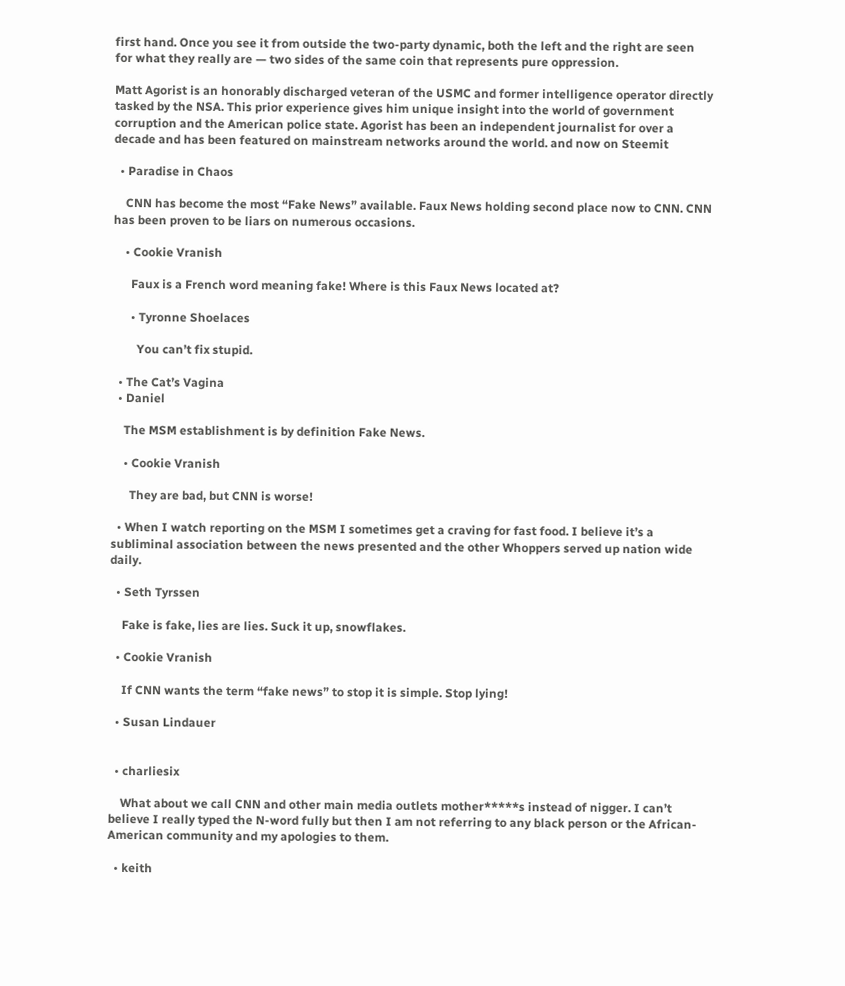first hand. Once you see it from outside the two-party dynamic, both the left and the right are seen for what they really are — two sides of the same coin that represents pure oppression.

Matt Agorist is an honorably discharged veteran of the USMC and former intelligence operator directly tasked by the NSA. This prior experience gives him unique insight into the world of government corruption and the American police state. Agorist has been an independent journalist for over a decade and has been featured on mainstream networks around the world. and now on Steemit

  • Paradise in Chaos

    CNN has become the most “Fake News” available. Faux News holding second place now to CNN. CNN has been proven to be liars on numerous occasions.

    • Cookie Vranish

      Faux is a French word meaning fake! Where is this Faux News located at?

      • Tyronne Shoelaces

        You can’t fix stupid.

  • The Cat’s Vagina
  • Daniel

    The MSM establishment is by definition Fake News.

    • Cookie Vranish

      They are bad, but CNN is worse!

  • When I watch reporting on the MSM I sometimes get a craving for fast food. I believe it’s a subliminal association between the news presented and the other Whoppers served up nation wide daily.

  • Seth Tyrssen

    Fake is fake, lies are lies. Suck it up, snowflakes.

  • Cookie Vranish

    If CNN wants the term “fake news” to stop it is simple. Stop lying!

  • Susan Lindauer


  • charliesix

    What about we call CNN and other main media outlets mother*****s instead of nigger. I can’t believe I really typed the N-word fully but then I am not referring to any black person or the African-American community and my apologies to them.

  • keith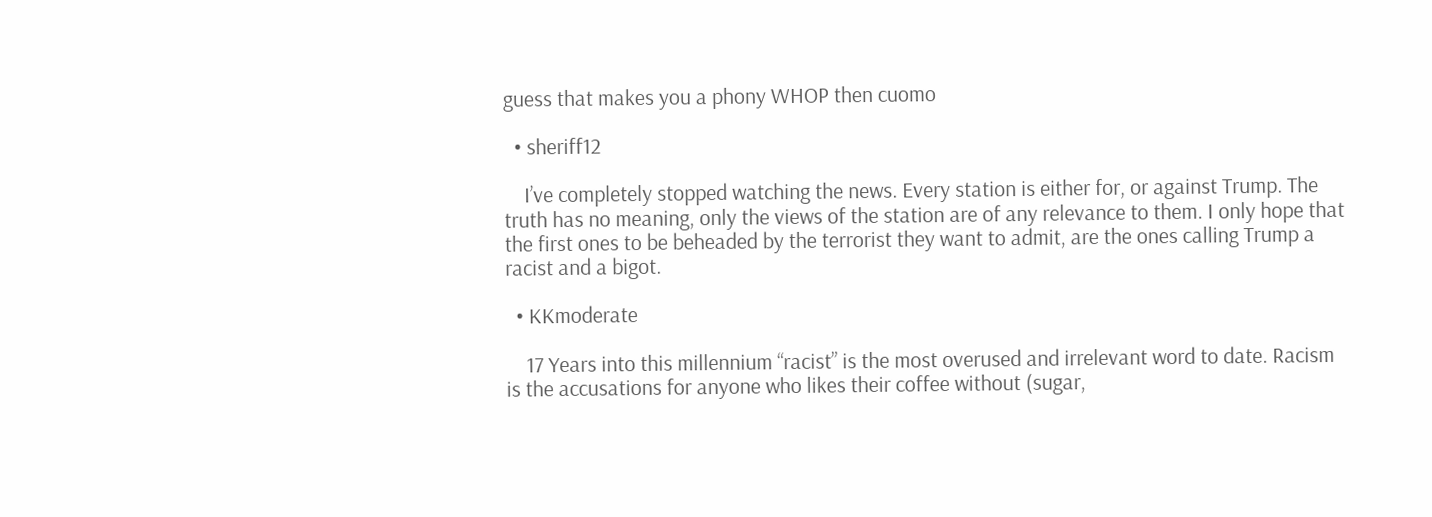guess that makes you a phony WHOP then cuomo

  • sheriff12

    I’ve completely stopped watching the news. Every station is either for, or against Trump. The truth has no meaning, only the views of the station are of any relevance to them. I only hope that the first ones to be beheaded by the terrorist they want to admit, are the ones calling Trump a racist and a bigot.

  • KKmoderate

    17 Years into this millennium “racist” is the most overused and irrelevant word to date. Racism is the accusations for anyone who likes their coffee without (sugar,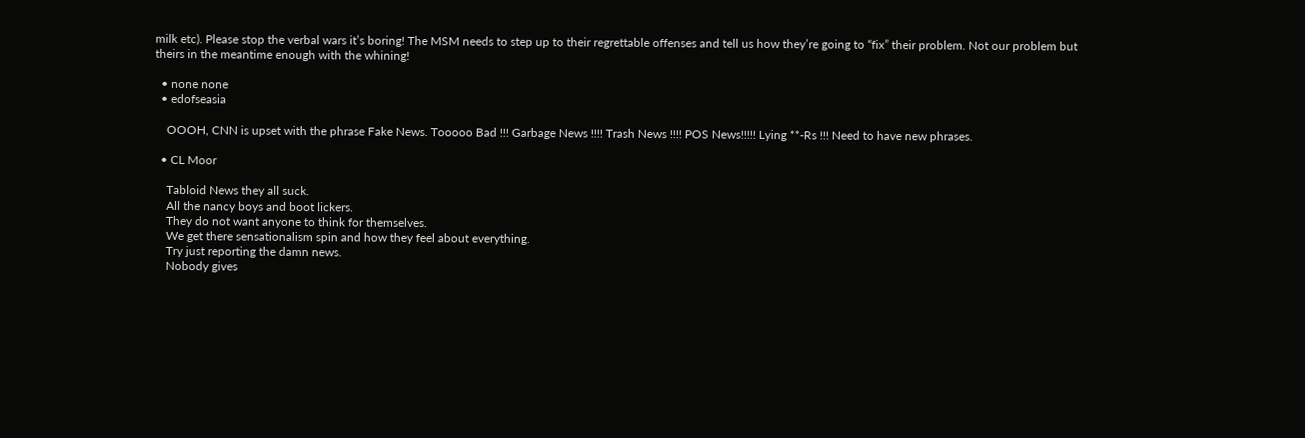milk etc). Please stop the verbal wars it’s boring! The MSM needs to step up to their regrettable offenses and tell us how they’re going to “fix” their problem. Not our problem but theirs in the meantime enough with the whining!

  • none none
  • edofseasia

    OOOH, CNN is upset with the phrase Fake News. Tooooo Bad !!! Garbage News !!!! Trash News !!!! POS News!!!!! Lying **-Rs !!! Need to have new phrases.

  • CL Moor

    Tabloid News they all suck.
    All the nancy boys and boot lickers.
    They do not want anyone to think for themselves.
    We get there sensationalism spin and how they feel about everything.
    Try just reporting the damn news.
    Nobody gives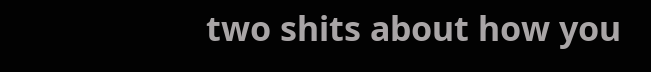two shits about how you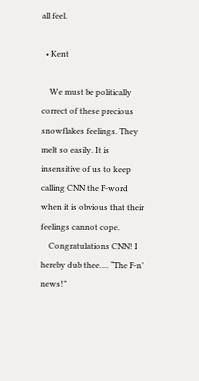all feel.

  • Kent

    We must be politically correct of these precious snowflakes feelings. They melt so easily. It is insensitive of us to keep calling CNN the F-word when it is obvious that their feelings cannot cope.
    Congratulations CNN! I hereby dub thee…. “The F-n’ news!”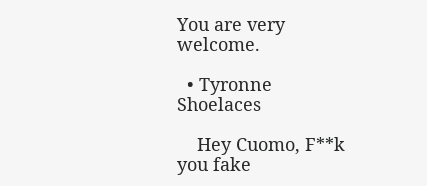You are very welcome.

  • Tyronne Shoelaces

    Hey Cuomo, F**k you fake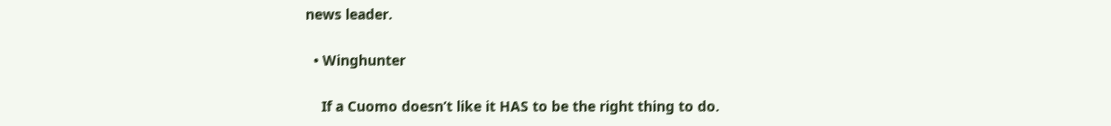news leader.

  • Winghunter

    If a Cuomo doesn’t like it HAS to be the right thing to do.